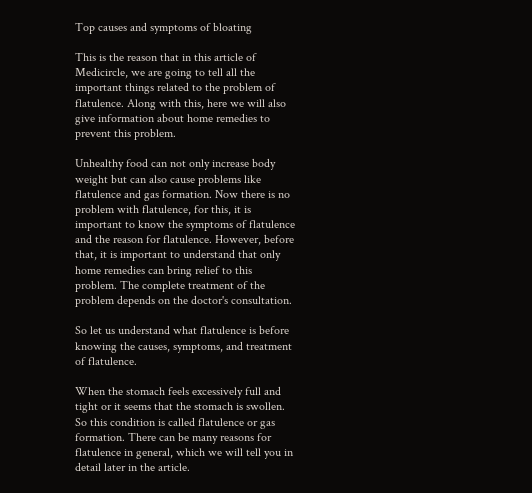Top causes and symptoms of bloating

This is the reason that in this article of Medicircle, we are going to tell all the important things related to the problem of flatulence. Along with this, here we will also give information about home remedies to prevent this problem.

Unhealthy food can not only increase body weight but can also cause problems like flatulence and gas formation. Now there is no problem with flatulence, for this, it is important to know the symptoms of flatulence and the reason for flatulence. However, before that, it is important to understand that only home remedies can bring relief to this problem. The complete treatment of the problem depends on the doctor's consultation.

So let us understand what flatulence is before knowing the causes, symptoms, and treatment of flatulence.

When the stomach feels excessively full and tight or it seems that the stomach is swollen. So this condition is called flatulence or gas formation. There can be many reasons for flatulence in general, which we will tell you in detail later in the article.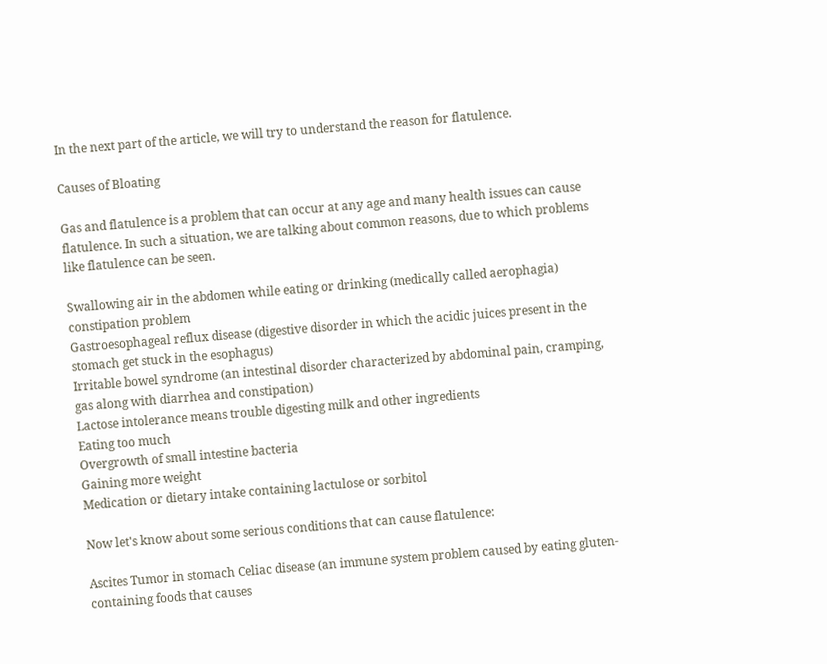In the next part of the article, we will try to understand the reason for flatulence.

Causes of Bloating

Gas and flatulence is a problem that can occur at any age and many health issues can cause flatulence. In such a situation, we are talking about common reasons, due to which problems like flatulence can be seen.

Swallowing air in the abdomen while eating or drinking (medically called aerophagia)
constipation problem
Gastroesophageal reflux disease (digestive disorder in which the acidic juices present in the stomach get stuck in the esophagus)
Irritable bowel syndrome (an intestinal disorder characterized by abdominal pain, cramping, gas along with diarrhea and constipation)
Lactose intolerance means trouble digesting milk and other ingredients
Eating too much
Overgrowth of small intestine bacteria
Gaining more weight
Medication or dietary intake containing lactulose or sorbitol

Now let's know about some serious conditions that can cause flatulence:

Ascites Tumor in stomach Celiac disease (an immune system problem caused by eating gluten-containing foods that causes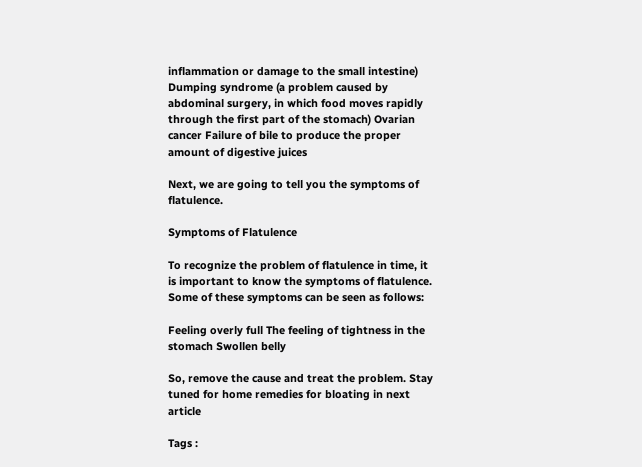inflammation or damage to the small intestine) Dumping syndrome (a problem caused by abdominal surgery, in which food moves rapidly through the first part of the stomach) Ovarian cancer Failure of bile to produce the proper amount of digestive juices

Next, we are going to tell you the symptoms of flatulence.

Symptoms of Flatulence

To recognize the problem of flatulence in time, it is important to know the symptoms of flatulence. Some of these symptoms can be seen as follows:

Feeling overly full The feeling of tightness in the stomach Swollen belly

So, remove the cause and treat the problem. Stay tuned for home remedies for bloating in next article

Tags :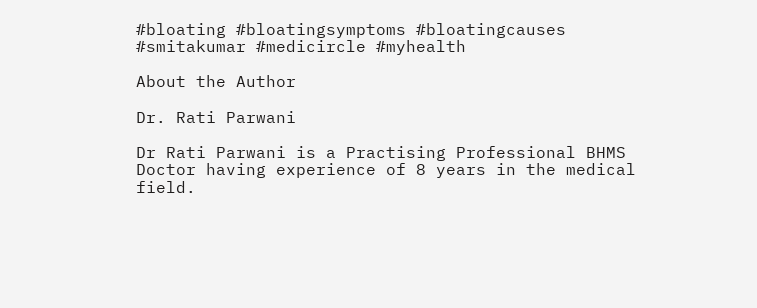#bloating #bloatingsymptoms #bloatingcauses #smitakumar #medicircle #myhealth

About the Author

Dr. Rati Parwani

Dr Rati Parwani is a Practising Professional BHMS Doctor having experience of 8 years in the medical field.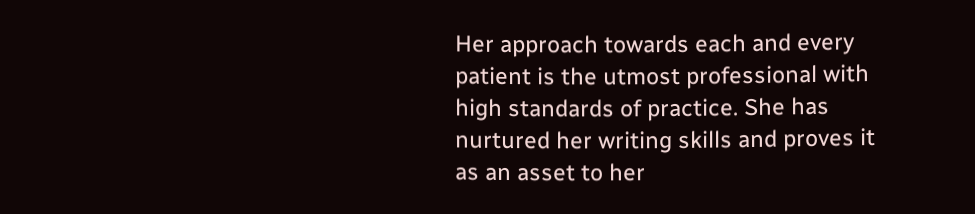Her approach towards each and every patient is the utmost professional with high standards of practice. She has nurtured her writing skills and proves it as an asset to her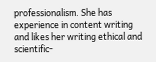professionalism. She has experience in content writing and likes her writing ethical and scientific-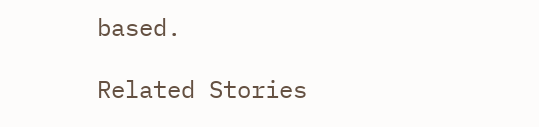based.

Related Stories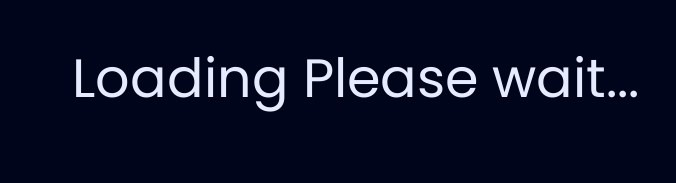Loading Please wait...